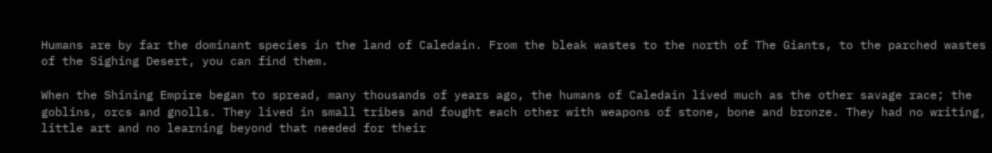Humans are by far the dominant species in the land of Caledain. From the bleak wastes to the north of The Giants, to the parched wastes of the Sighing Desert, you can find them.

When the Shining Empire began to spread, many thousands of years ago, the humans of Caledain lived much as the other savage race; the goblins, orcs and gnolls. They lived in small tribes and fought each other with weapons of stone, bone and bronze. They had no writing, little art and no learning beyond that needed for their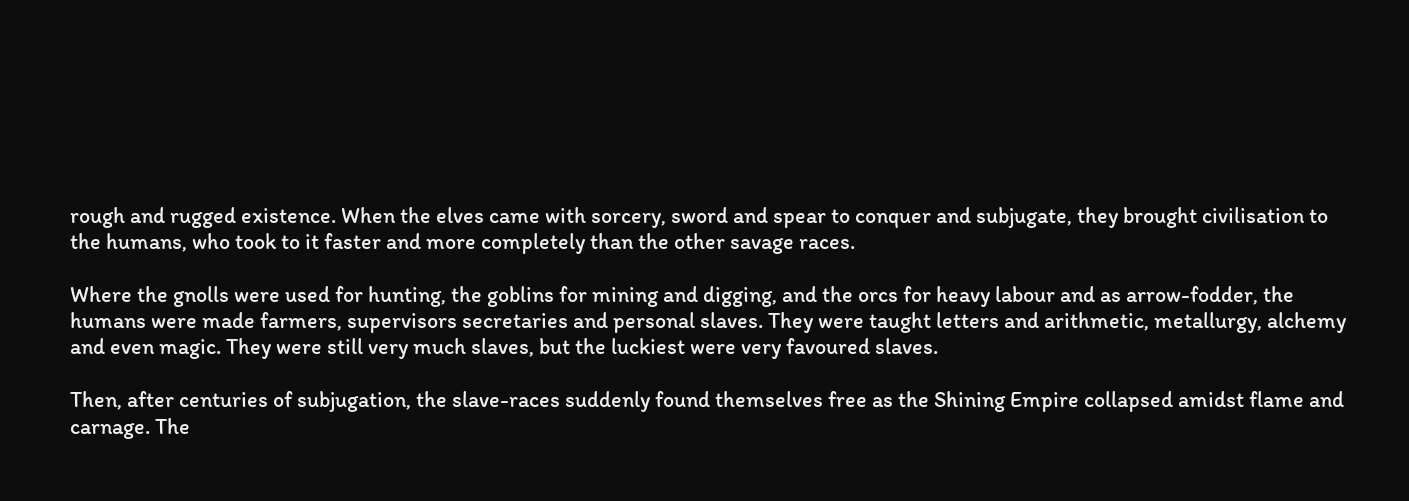rough and rugged existence. When the elves came with sorcery, sword and spear to conquer and subjugate, they brought civilisation to the humans, who took to it faster and more completely than the other savage races.

Where the gnolls were used for hunting, the goblins for mining and digging, and the orcs for heavy labour and as arrow-fodder, the humans were made farmers, supervisors secretaries and personal slaves. They were taught letters and arithmetic, metallurgy, alchemy and even magic. They were still very much slaves, but the luckiest were very favoured slaves.

Then, after centuries of subjugation, the slave-races suddenly found themselves free as the Shining Empire collapsed amidst flame and carnage. The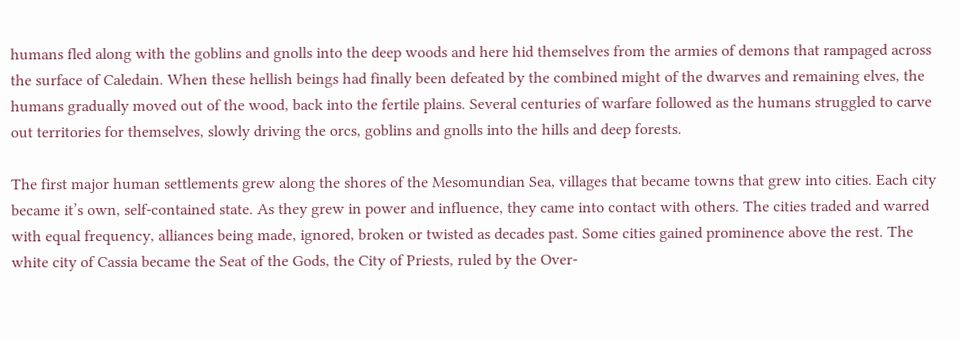humans fled along with the goblins and gnolls into the deep woods and here hid themselves from the armies of demons that rampaged across the surface of Caledain. When these hellish beings had finally been defeated by the combined might of the dwarves and remaining elves, the humans gradually moved out of the wood, back into the fertile plains. Several centuries of warfare followed as the humans struggled to carve out territories for themselves, slowly driving the orcs, goblins and gnolls into the hills and deep forests.

The first major human settlements grew along the shores of the Mesomundian Sea, villages that became towns that grew into cities. Each city became it’s own, self-contained state. As they grew in power and influence, they came into contact with others. The cities traded and warred with equal frequency, alliances being made, ignored, broken or twisted as decades past. Some cities gained prominence above the rest. The white city of Cassia became the Seat of the Gods, the City of Priests, ruled by the Over-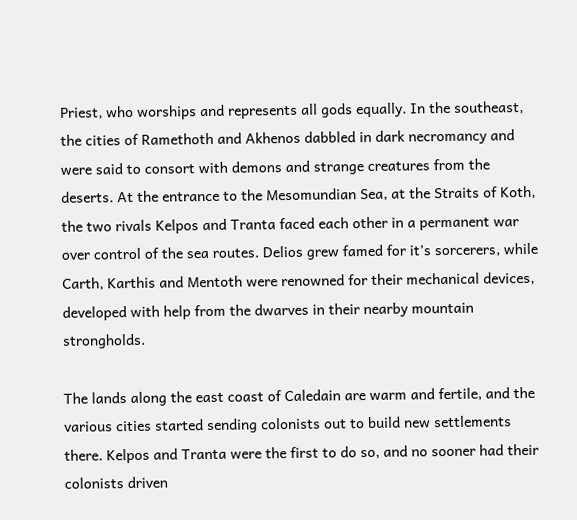Priest, who worships and represents all gods equally. In the southeast, the cities of Ramethoth and Akhenos dabbled in dark necromancy and were said to consort with demons and strange creatures from the deserts. At the entrance to the Mesomundian Sea, at the Straits of Koth, the two rivals Kelpos and Tranta faced each other in a permanent war over control of the sea routes. Delios grew famed for it’s sorcerers, while Carth, Karthis and Mentoth were renowned for their mechanical devices, developed with help from the dwarves in their nearby mountain strongholds.

The lands along the east coast of Caledain are warm and fertile, and the various cities started sending colonists out to build new settlements there. Kelpos and Tranta were the first to do so, and no sooner had their colonists driven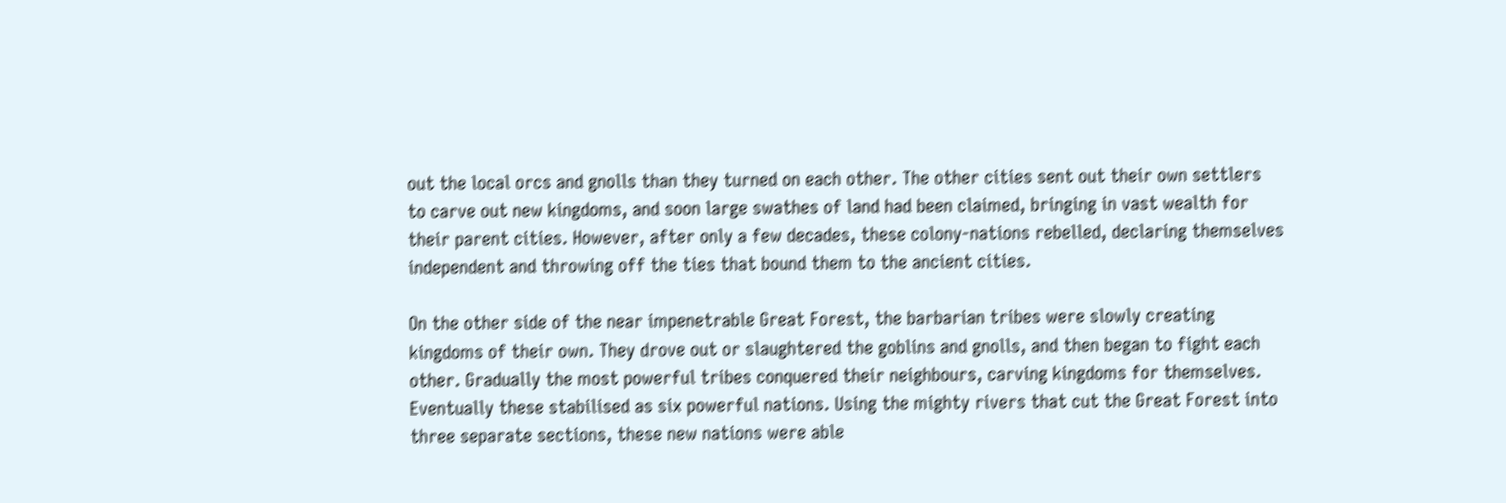out the local orcs and gnolls than they turned on each other. The other cities sent out their own settlers to carve out new kingdoms, and soon large swathes of land had been claimed, bringing in vast wealth for their parent cities. However, after only a few decades, these colony-nations rebelled, declaring themselves independent and throwing off the ties that bound them to the ancient cities.

On the other side of the near impenetrable Great Forest, the barbarian tribes were slowly creating kingdoms of their own. They drove out or slaughtered the goblins and gnolls, and then began to fight each other. Gradually the most powerful tribes conquered their neighbours, carving kingdoms for themselves. Eventually these stabilised as six powerful nations. Using the mighty rivers that cut the Great Forest into three separate sections, these new nations were able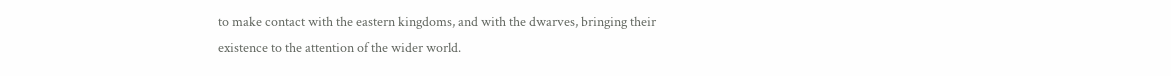to make contact with the eastern kingdoms, and with the dwarves, bringing their existence to the attention of the wider world.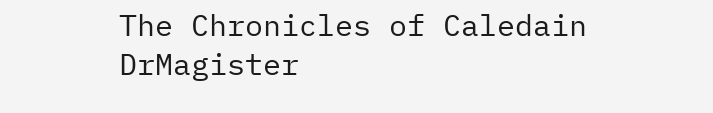The Chronicles of Caledain DrMagister